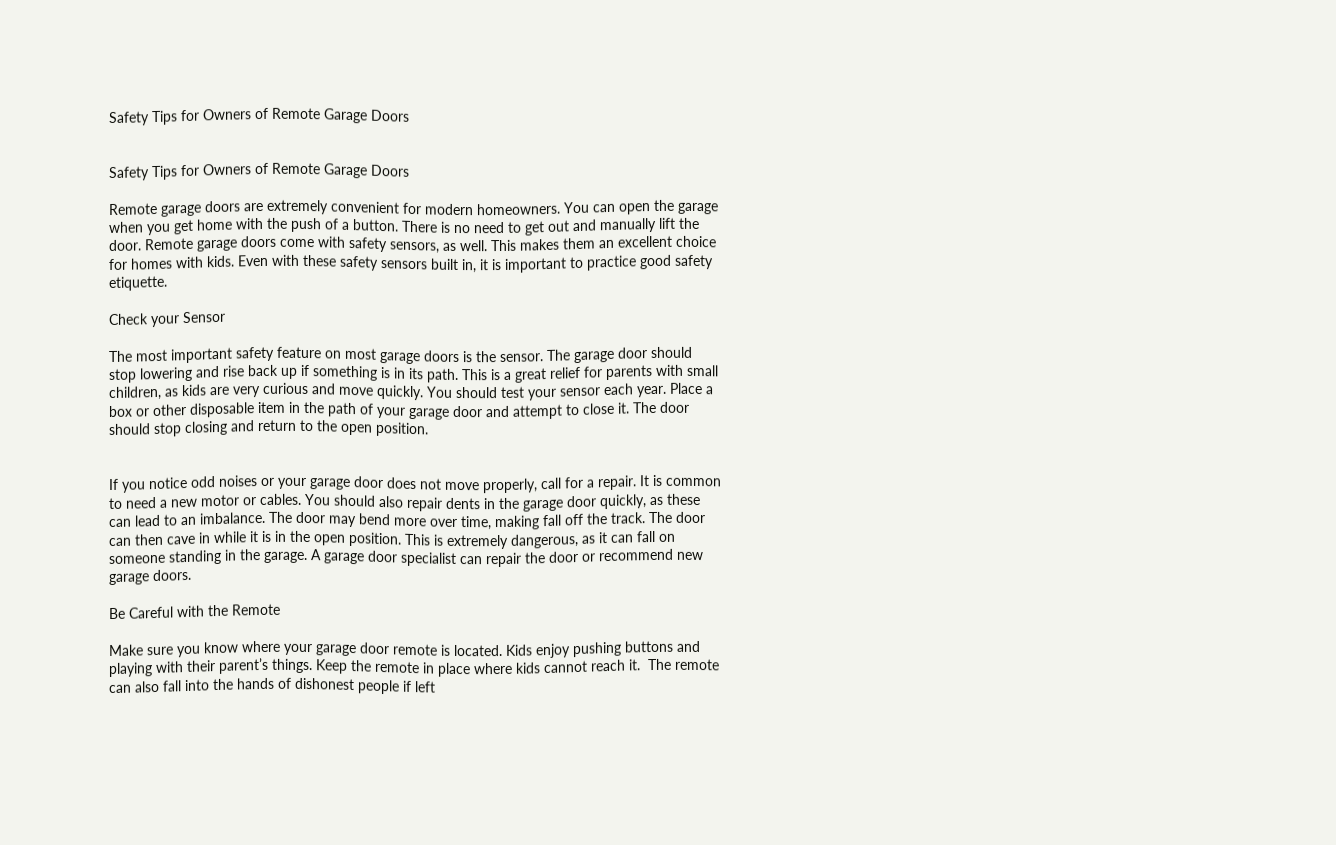Safety Tips for Owners of Remote Garage Doors


Safety Tips for Owners of Remote Garage Doors

Remote garage doors are extremely convenient for modern homeowners. You can open the garage when you get home with the push of a button. There is no need to get out and manually lift the door. Remote garage doors come with safety sensors, as well. This makes them an excellent choice for homes with kids. Even with these safety sensors built in, it is important to practice good safety etiquette.

Check your Sensor

The most important safety feature on most garage doors is the sensor. The garage door should stop lowering and rise back up if something is in its path. This is a great relief for parents with small children, as kids are very curious and move quickly. You should test your sensor each year. Place a box or other disposable item in the path of your garage door and attempt to close it. The door should stop closing and return to the open position.


If you notice odd noises or your garage door does not move properly, call for a repair. It is common to need a new motor or cables. You should also repair dents in the garage door quickly, as these can lead to an imbalance. The door may bend more over time, making fall off the track. The door can then cave in while it is in the open position. This is extremely dangerous, as it can fall on someone standing in the garage. A garage door specialist can repair the door or recommend new garage doors.

Be Careful with the Remote

Make sure you know where your garage door remote is located. Kids enjoy pushing buttons and playing with their parent’s things. Keep the remote in place where kids cannot reach it.  The remote can also fall into the hands of dishonest people if left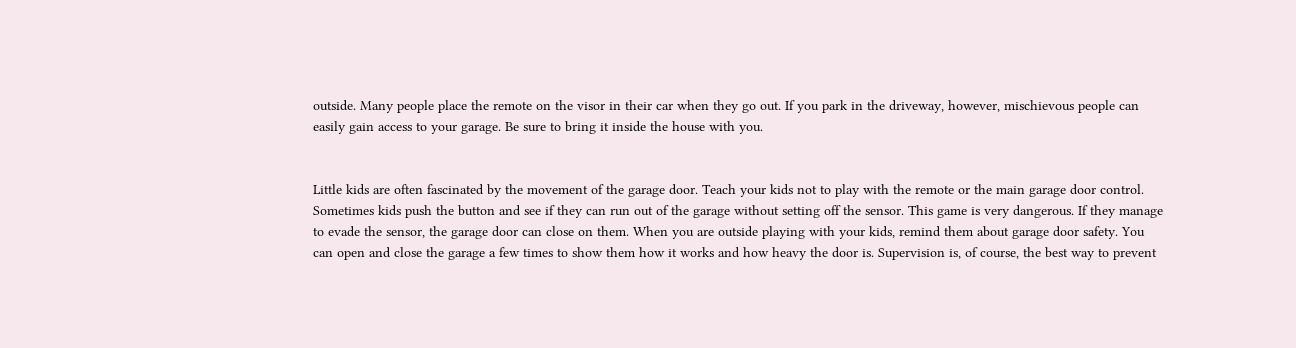outside. Many people place the remote on the visor in their car when they go out. If you park in the driveway, however, mischievous people can easily gain access to your garage. Be sure to bring it inside the house with you.


Little kids are often fascinated by the movement of the garage door. Teach your kids not to play with the remote or the main garage door control. Sometimes kids push the button and see if they can run out of the garage without setting off the sensor. This game is very dangerous. If they manage to evade the sensor, the garage door can close on them. When you are outside playing with your kids, remind them about garage door safety. You can open and close the garage a few times to show them how it works and how heavy the door is. Supervision is, of course, the best way to prevent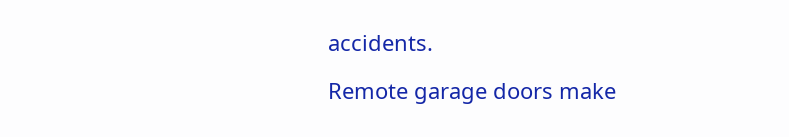accidents.

Remote garage doors make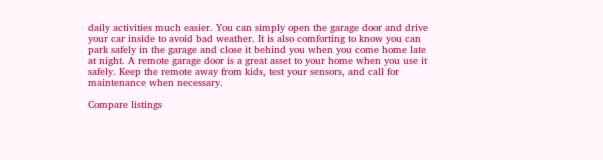daily activities much easier. You can simply open the garage door and drive your car inside to avoid bad weather. It is also comforting to know you can park safely in the garage and close it behind you when you come home late at night. A remote garage door is a great asset to your home when you use it safely. Keep the remote away from kids, test your sensors, and call for maintenance when necessary.

Compare listings